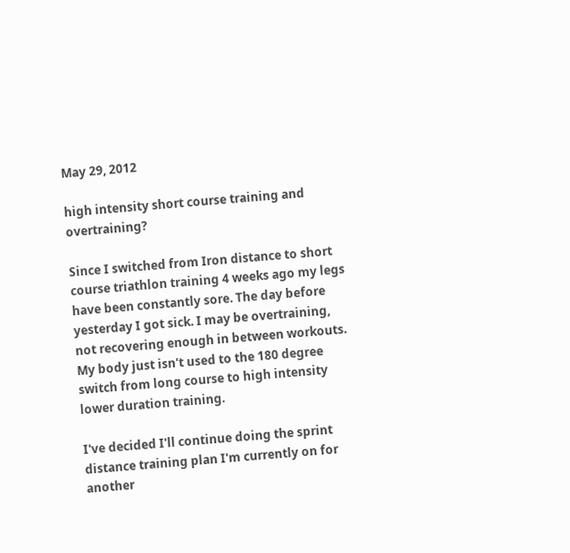May 29, 2012

high intensity short course training and overtraining?

Since I switched from Iron distance to short course triathlon training 4 weeks ago my legs have been constantly sore. The day before yesterday I got sick. I may be overtraining, not recovering enough in between workouts. My body just isn't used to the 180 degree switch from long course to high intensity lower duration training.

I've decided I'll continue doing the sprint distance training plan I'm currently on for another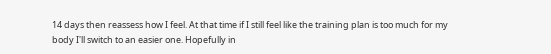14 days then reassess how I feel. At that time if I still feel like the training plan is too much for my body I'll switch to an easier one. Hopefully in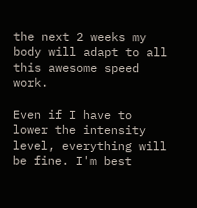the next 2 weeks my body will adapt to all this awesome speed work.

Even if I have to lower the intensity level, everything will be fine. I'm best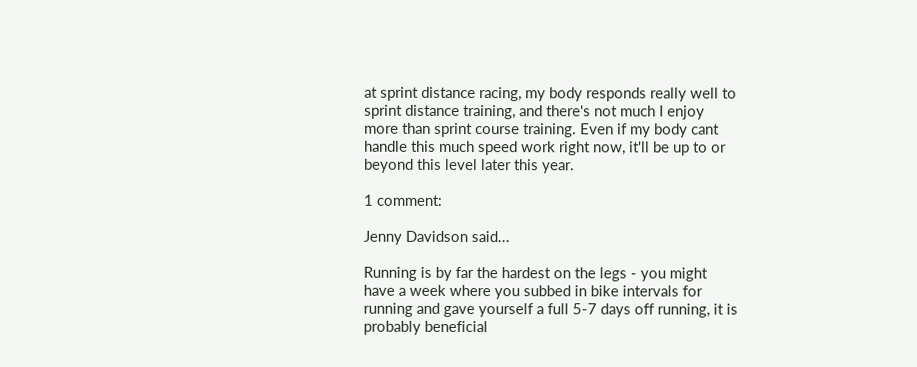at sprint distance racing, my body responds really well to sprint distance training, and there's not much I enjoy more than sprint course training. Even if my body cant handle this much speed work right now, it'll be up to or beyond this level later this year.

1 comment:

Jenny Davidson said...

Running is by far the hardest on the legs - you might have a week where you subbed in bike intervals for running and gave yourself a full 5-7 days off running, it is probably beneficial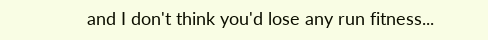and I don't think you'd lose any run fitness...